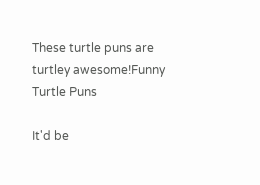These turtle puns are turtley awesome!Funny Turtle Puns

It'd be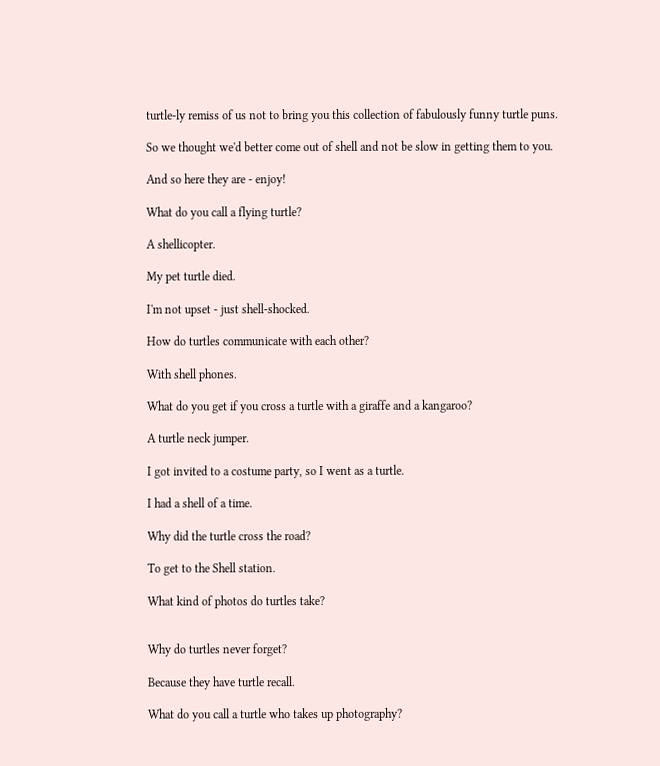turtle-ly remiss of us not to bring you this collection of fabulously funny turtle puns.

So we thought we'd better come out of shell and not be slow in getting them to you.

And so here they are - enjoy!

What do you call a flying turtle?

A shellicopter.

My pet turtle died.

I'm not upset - just shell-shocked.

How do turtles communicate with each other?

With shell phones.

What do you get if you cross a turtle with a giraffe and a kangaroo?

A turtle neck jumper.

I got invited to a costume party, so I went as a turtle.

I had a shell of a time.

Why did the turtle cross the road?

To get to the Shell station.

What kind of photos do turtles take?


Why do turtles never forget?

Because they have turtle recall.

What do you call a turtle who takes up photography?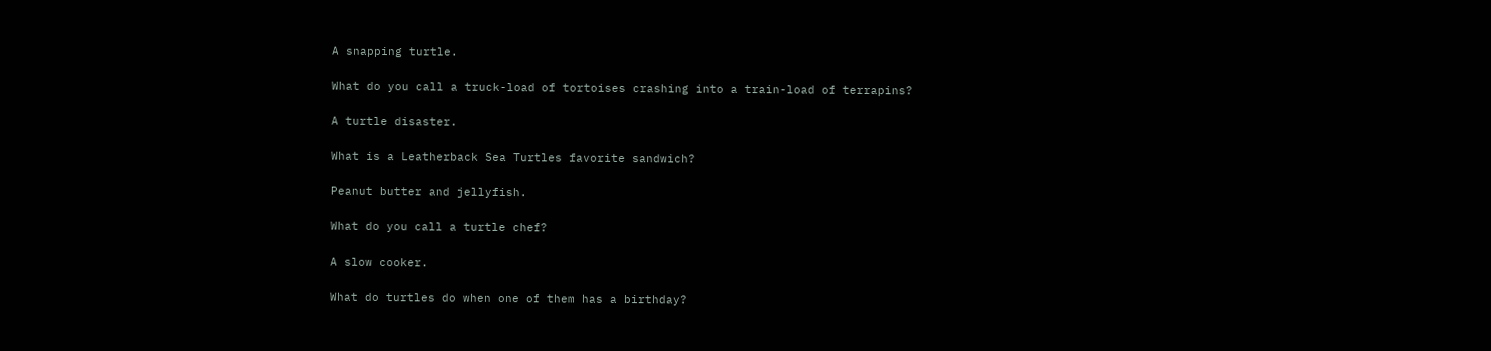A snapping turtle.

What do you call a truck-load of tortoises crashing into a train-load of terrapins?

A turtle disaster.

What is a Leatherback Sea Turtles favorite sandwich?

Peanut butter and jellyfish.

What do you call a turtle chef?

A slow cooker.

What do turtles do when one of them has a birthday?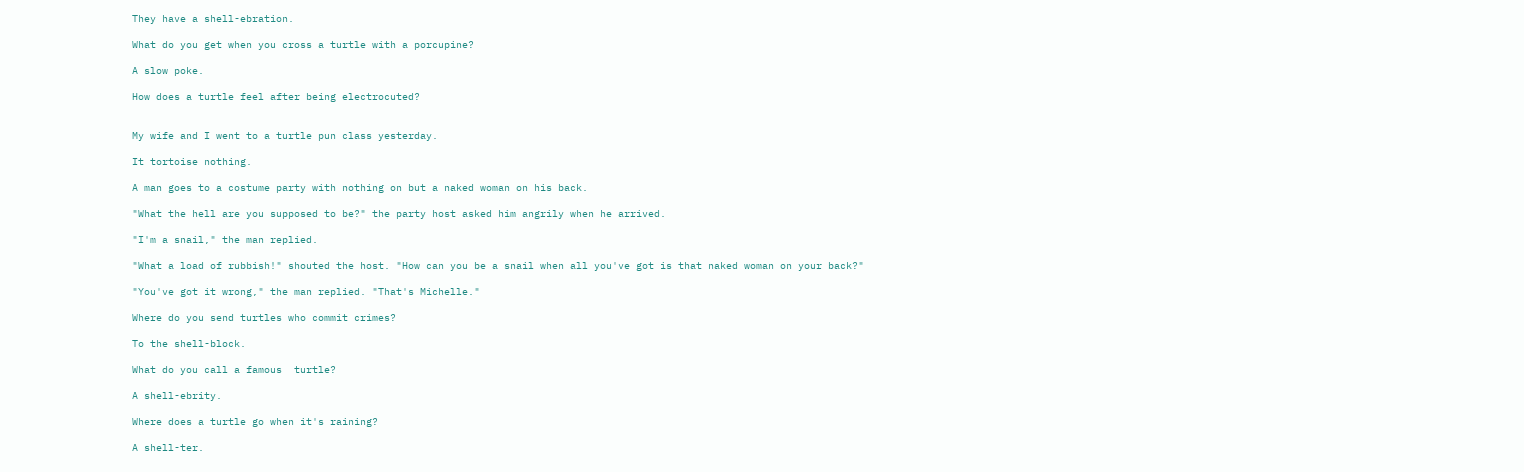They have a shell-ebration.

What do you get when you cross a turtle with a porcupine?

A slow poke.

How does a turtle feel after being electrocuted?


My wife and I went to a turtle pun class yesterday.

It tortoise nothing.

A man goes to a costume party with nothing on but a naked woman on his back.

"What the hell are you supposed to be?" the party host asked him angrily when he arrived.

"I'm a snail," the man replied.

"What a load of rubbish!" shouted the host. "How can you be a snail when all you've got is that naked woman on your back?"

"You've got it wrong," the man replied. "That's Michelle."

Where do you send turtles who commit crimes?

To the shell-block.

What do you call a famous  turtle?

A shell-ebrity.

Where does a turtle go when it's raining?

A shell-ter.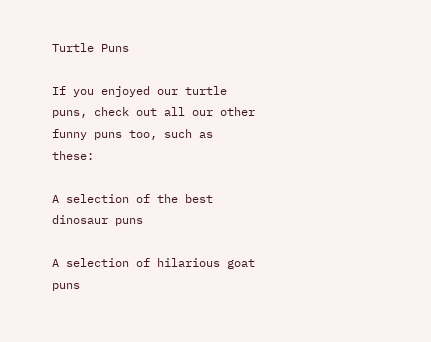Turtle Puns

If you enjoyed our turtle puns, check out all our other funny puns too, such as these:

A selection of the best dinosaur puns

A selection of hilarious goat puns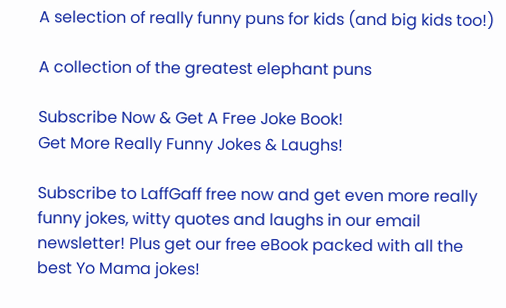A selection of really funny puns for kids (and big kids too!)

A collection of the greatest elephant puns

Subscribe Now & Get A Free Joke Book!
Get More Really Funny Jokes & Laughs!

Subscribe to LaffGaff free now and get even more really funny jokes, witty quotes and laughs in our email newsletter! Plus get our free eBook packed with all the best Yo Mama jokes!